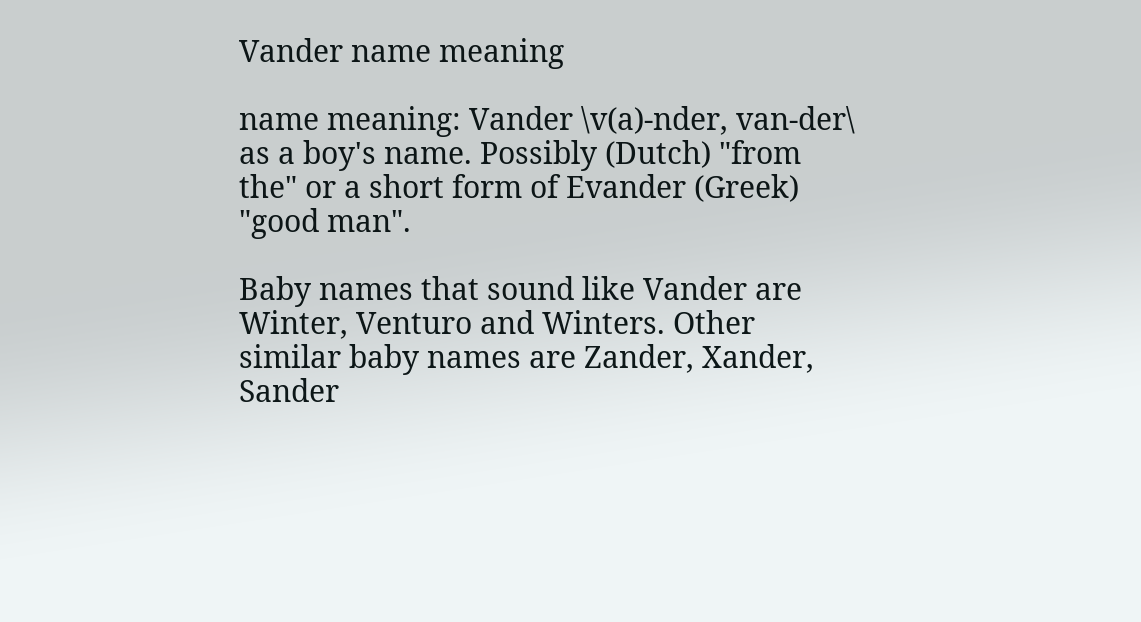Vander name meaning

name meaning: Vander \v(a)-nder, van-der\ as a boy's name. Possibly (Dutch) "from the" or a short form of Evander (Greek) "good man".

Baby names that sound like Vander are Winter, Venturo and Winters. Other similar baby names are Zander, Xander, Sander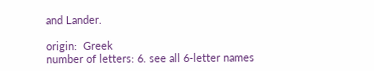and Lander.

origin:  Greek
number of letters: 6. see all 6-letter names